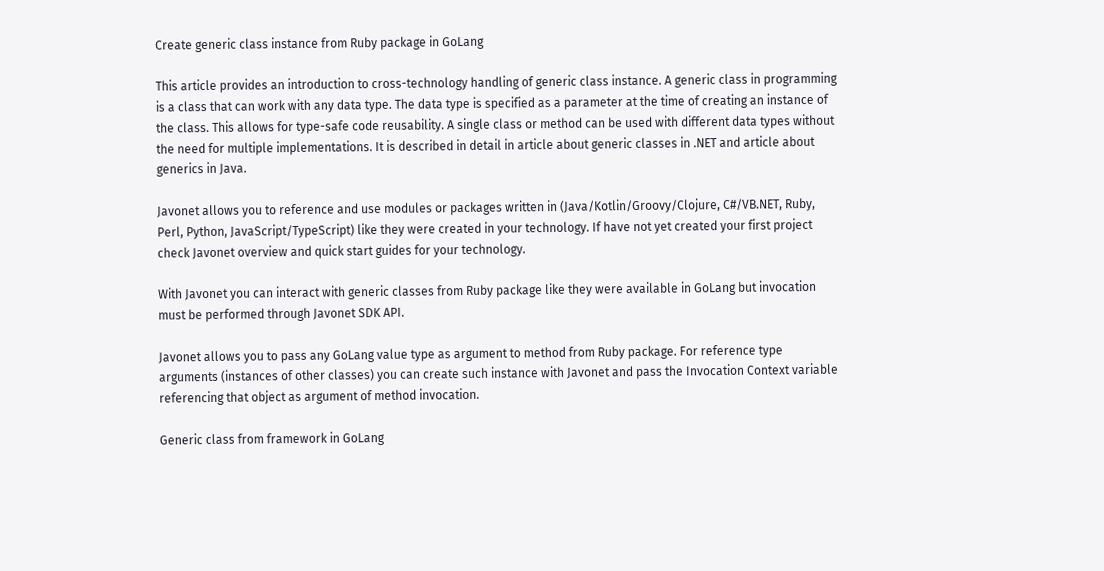Create generic class instance from Ruby package in GoLang

This article provides an introduction to cross-technology handling of generic class instance. A generic class in programming is a class that can work with any data type. The data type is specified as a parameter at the time of creating an instance of the class. This allows for type-safe code reusability. A single class or method can be used with different data types without the need for multiple implementations. It is described in detail in article about generic classes in .NET and article about generics in Java.

Javonet allows you to reference and use modules or packages written in (Java/Kotlin/Groovy/Clojure, C#/VB.NET, Ruby, Perl, Python, JavaScript/TypeScript) like they were created in your technology. If have not yet created your first project check Javonet overview and quick start guides for your technology.

With Javonet you can interact with generic classes from Ruby package like they were available in GoLang but invocation must be performed through Javonet SDK API.

Javonet allows you to pass any GoLang value type as argument to method from Ruby package. For reference type arguments (instances of other classes) you can create such instance with Javonet and pass the Invocation Context variable referencing that object as argument of method invocation.

Generic class from framework in GoLang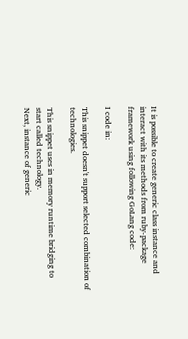It is possible to create generic class instance and interact with its methods from ruby-package framework using following GoLang code:

I code in:

This snippet doesn't support selected combination of technologies.

This snippet uses in memory runtime bridging to start called technology.
Next, instance of generic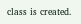class is created.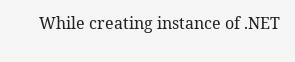While creating instance of .NET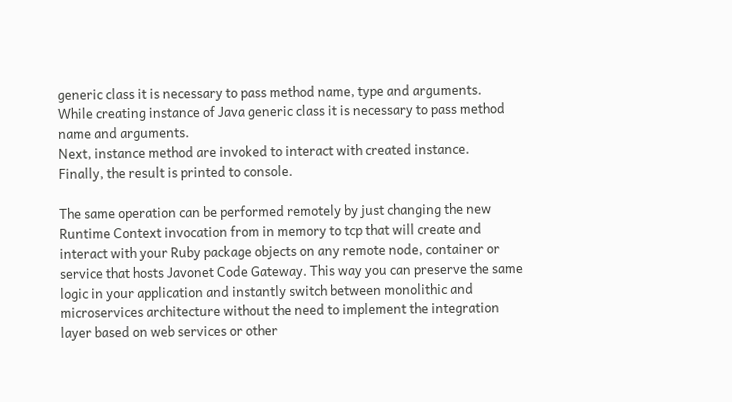generic class it is necessary to pass method name, type and arguments.
While creating instance of Java generic class it is necessary to pass method name and arguments.
Next, instance method are invoked to interact with created instance.
Finally, the result is printed to console.

The same operation can be performed remotely by just changing the new Runtime Context invocation from in memory to tcp that will create and interact with your Ruby package objects on any remote node, container or service that hosts Javonet Code Gateway. This way you can preserve the same logic in your application and instantly switch between monolithic and microservices architecture without the need to implement the integration layer based on web services or other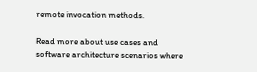remote invocation methods.

Read more about use cases and software architecture scenarios where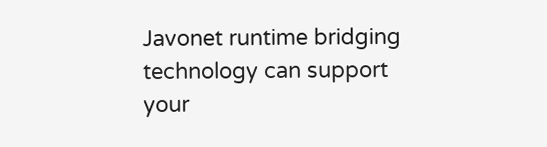Javonet runtime bridging technology can support your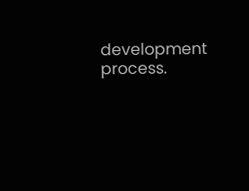development process.